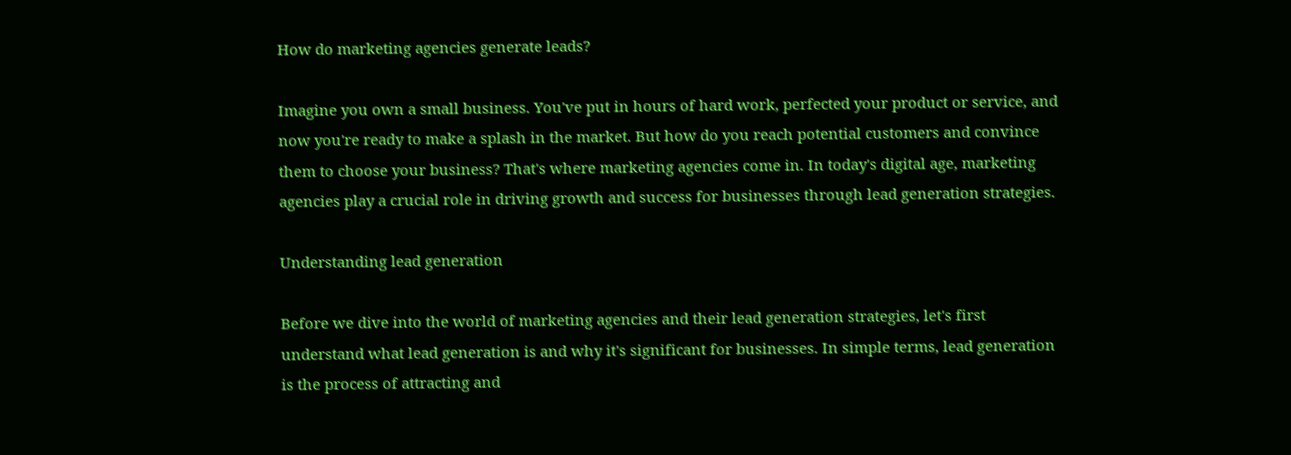How do marketing agencies generate leads?

Imagine you own a small business. You've put in hours of hard work, perfected your product or service, and now you're ready to make a splash in the market. But how do you reach potential customers and convince them to choose your business? That's where marketing agencies come in. In today's digital age, marketing agencies play a crucial role in driving growth and success for businesses through lead generation strategies.

Understanding lead generation

Before we dive into the world of marketing agencies and their lead generation strategies, let's first understand what lead generation is and why it's significant for businesses. In simple terms, lead generation is the process of attracting and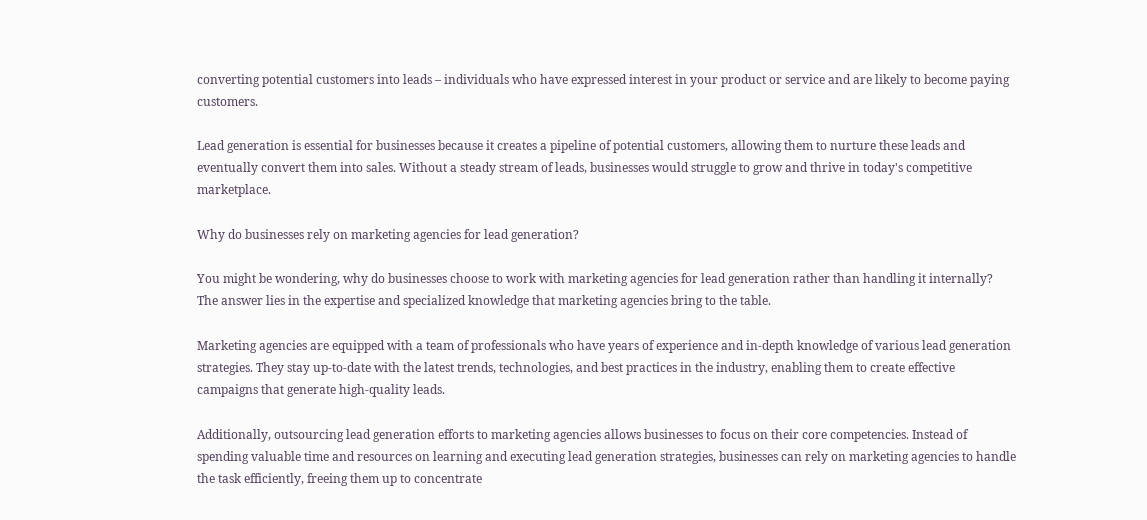converting potential customers into leads – individuals who have expressed interest in your product or service and are likely to become paying customers.

Lead generation is essential for businesses because it creates a pipeline of potential customers, allowing them to nurture these leads and eventually convert them into sales. Without a steady stream of leads, businesses would struggle to grow and thrive in today's competitive marketplace.

Why do businesses rely on marketing agencies for lead generation?

You might be wondering, why do businesses choose to work with marketing agencies for lead generation rather than handling it internally? The answer lies in the expertise and specialized knowledge that marketing agencies bring to the table.

Marketing agencies are equipped with a team of professionals who have years of experience and in-depth knowledge of various lead generation strategies. They stay up-to-date with the latest trends, technologies, and best practices in the industry, enabling them to create effective campaigns that generate high-quality leads.

Additionally, outsourcing lead generation efforts to marketing agencies allows businesses to focus on their core competencies. Instead of spending valuable time and resources on learning and executing lead generation strategies, businesses can rely on marketing agencies to handle the task efficiently, freeing them up to concentrate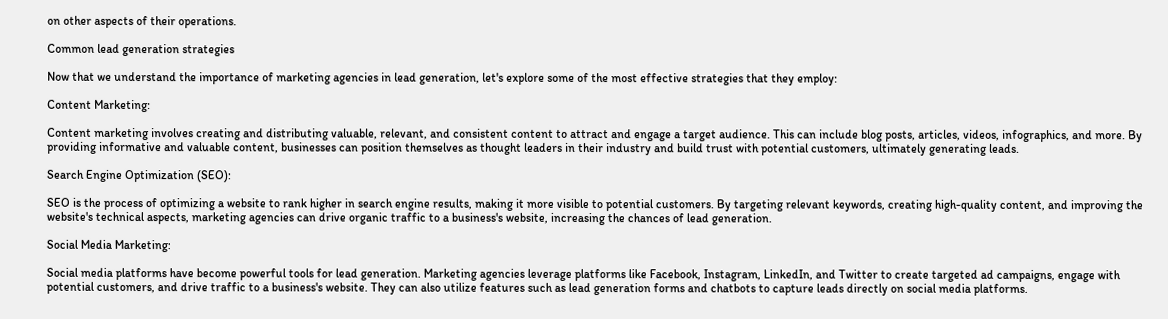on other aspects of their operations.

Common lead generation strategies

Now that we understand the importance of marketing agencies in lead generation, let's explore some of the most effective strategies that they employ:

Content Marketing:

Content marketing involves creating and distributing valuable, relevant, and consistent content to attract and engage a target audience. This can include blog posts, articles, videos, infographics, and more. By providing informative and valuable content, businesses can position themselves as thought leaders in their industry and build trust with potential customers, ultimately generating leads.

Search Engine Optimization (SEO):

SEO is the process of optimizing a website to rank higher in search engine results, making it more visible to potential customers. By targeting relevant keywords, creating high-quality content, and improving the website's technical aspects, marketing agencies can drive organic traffic to a business's website, increasing the chances of lead generation.

Social Media Marketing:

Social media platforms have become powerful tools for lead generation. Marketing agencies leverage platforms like Facebook, Instagram, LinkedIn, and Twitter to create targeted ad campaigns, engage with potential customers, and drive traffic to a business's website. They can also utilize features such as lead generation forms and chatbots to capture leads directly on social media platforms.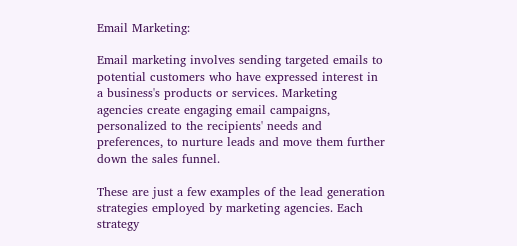Email Marketing:

Email marketing involves sending targeted emails to potential customers who have expressed interest in a business's products or services. Marketing agencies create engaging email campaigns, personalized to the recipients' needs and preferences, to nurture leads and move them further down the sales funnel.

These are just a few examples of the lead generation strategies employed by marketing agencies. Each strategy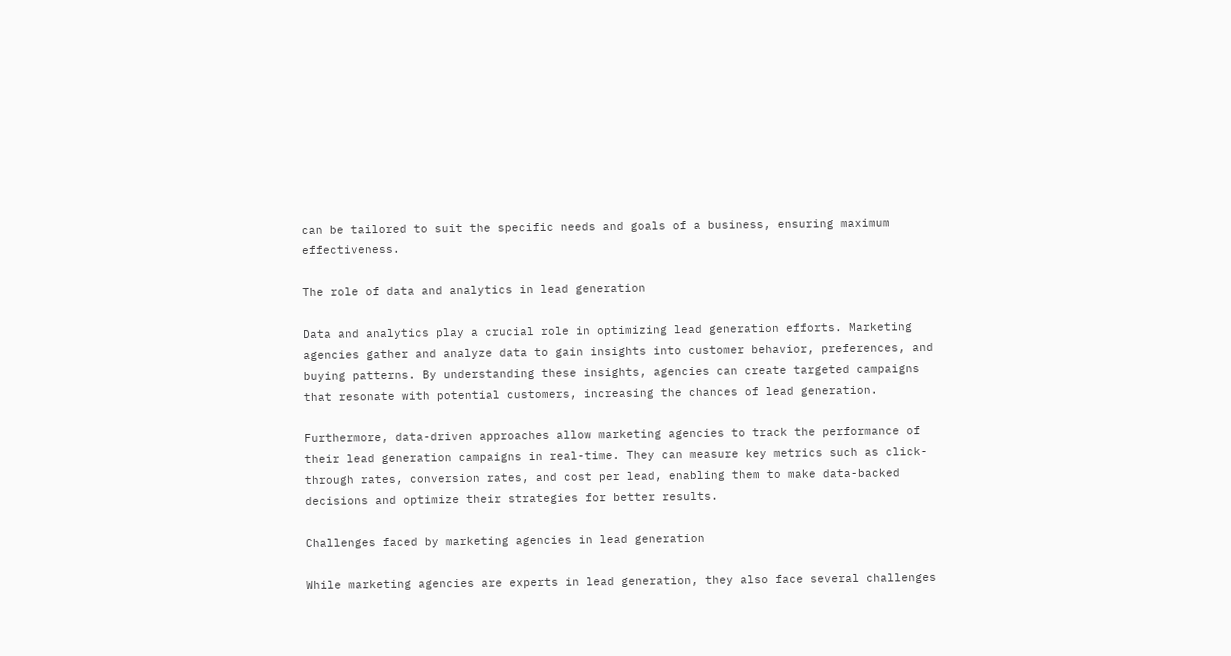can be tailored to suit the specific needs and goals of a business, ensuring maximum effectiveness.

The role of data and analytics in lead generation

Data and analytics play a crucial role in optimizing lead generation efforts. Marketing agencies gather and analyze data to gain insights into customer behavior, preferences, and buying patterns. By understanding these insights, agencies can create targeted campaigns that resonate with potential customers, increasing the chances of lead generation.

Furthermore, data-driven approaches allow marketing agencies to track the performance of their lead generation campaigns in real-time. They can measure key metrics such as click-through rates, conversion rates, and cost per lead, enabling them to make data-backed decisions and optimize their strategies for better results.

Challenges faced by marketing agencies in lead generation

While marketing agencies are experts in lead generation, they also face several challenges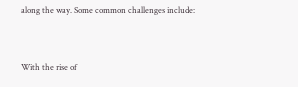along the way. Some common challenges include:


With the rise of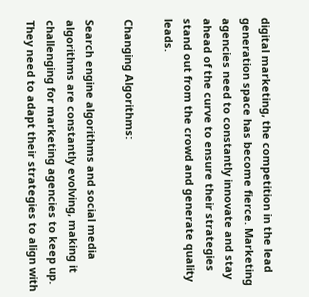digital marketing, the competition in the lead generation space has become fierce. Marketing agencies need to constantly innovate and stay ahead of the curve to ensure their strategies stand out from the crowd and generate quality leads.

Changing Algorithms:

Search engine algorithms and social media algorithms are constantly evolving, making it challenging for marketing agencies to keep up. They need to adapt their strategies to align with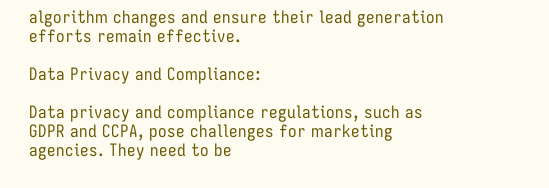algorithm changes and ensure their lead generation efforts remain effective.

Data Privacy and Compliance:

Data privacy and compliance regulations, such as GDPR and CCPA, pose challenges for marketing agencies. They need to be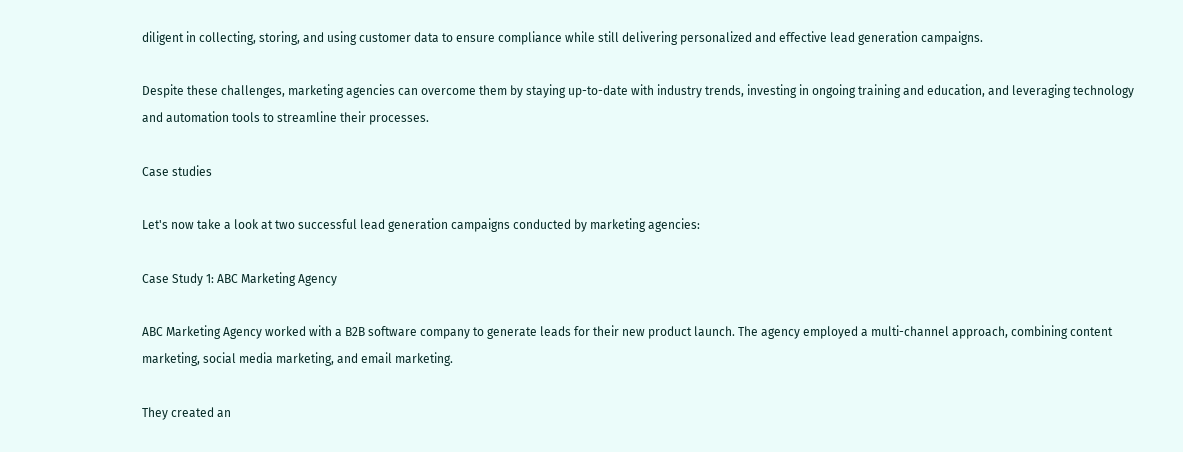diligent in collecting, storing, and using customer data to ensure compliance while still delivering personalized and effective lead generation campaigns.

Despite these challenges, marketing agencies can overcome them by staying up-to-date with industry trends, investing in ongoing training and education, and leveraging technology and automation tools to streamline their processes.

Case studies

Let's now take a look at two successful lead generation campaigns conducted by marketing agencies:

Case Study 1: ABC Marketing Agency

ABC Marketing Agency worked with a B2B software company to generate leads for their new product launch. The agency employed a multi-channel approach, combining content marketing, social media marketing, and email marketing.

They created an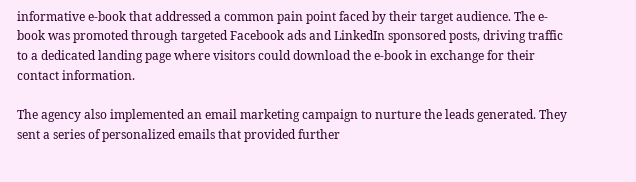informative e-book that addressed a common pain point faced by their target audience. The e-book was promoted through targeted Facebook ads and LinkedIn sponsored posts, driving traffic to a dedicated landing page where visitors could download the e-book in exchange for their contact information.

The agency also implemented an email marketing campaign to nurture the leads generated. They sent a series of personalized emails that provided further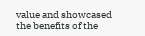value and showcased the benefits of the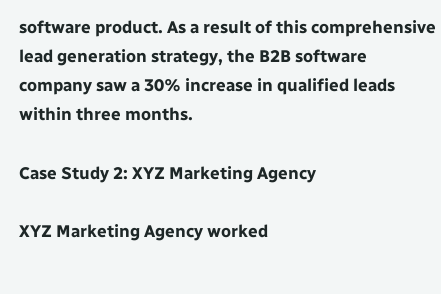software product. As a result of this comprehensive lead generation strategy, the B2B software company saw a 30% increase in qualified leads within three months.

Case Study 2: XYZ Marketing Agency

XYZ Marketing Agency worked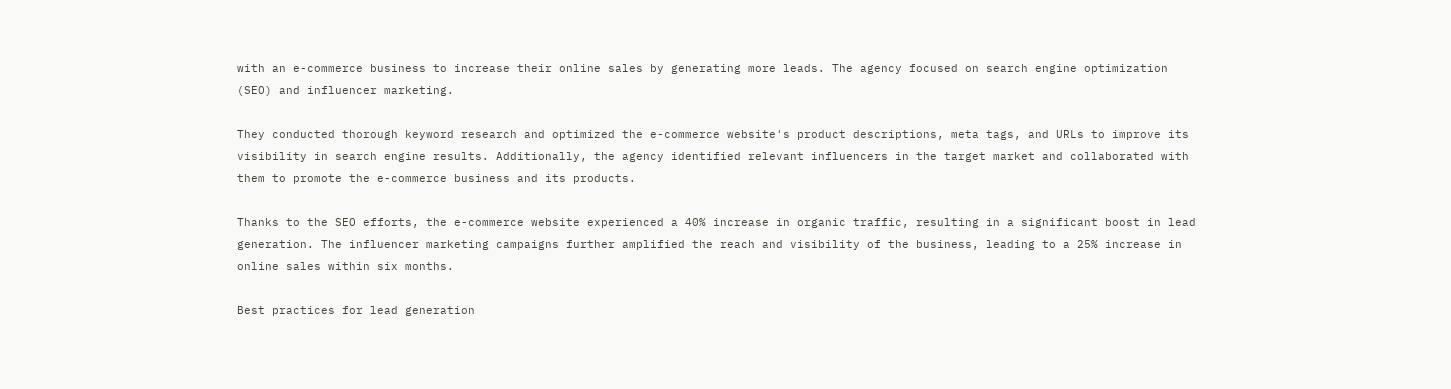with an e-commerce business to increase their online sales by generating more leads. The agency focused on search engine optimization (SEO) and influencer marketing.

They conducted thorough keyword research and optimized the e-commerce website's product descriptions, meta tags, and URLs to improve its visibility in search engine results. Additionally, the agency identified relevant influencers in the target market and collaborated with them to promote the e-commerce business and its products.

Thanks to the SEO efforts, the e-commerce website experienced a 40% increase in organic traffic, resulting in a significant boost in lead generation. The influencer marketing campaigns further amplified the reach and visibility of the business, leading to a 25% increase in online sales within six months.

Best practices for lead generation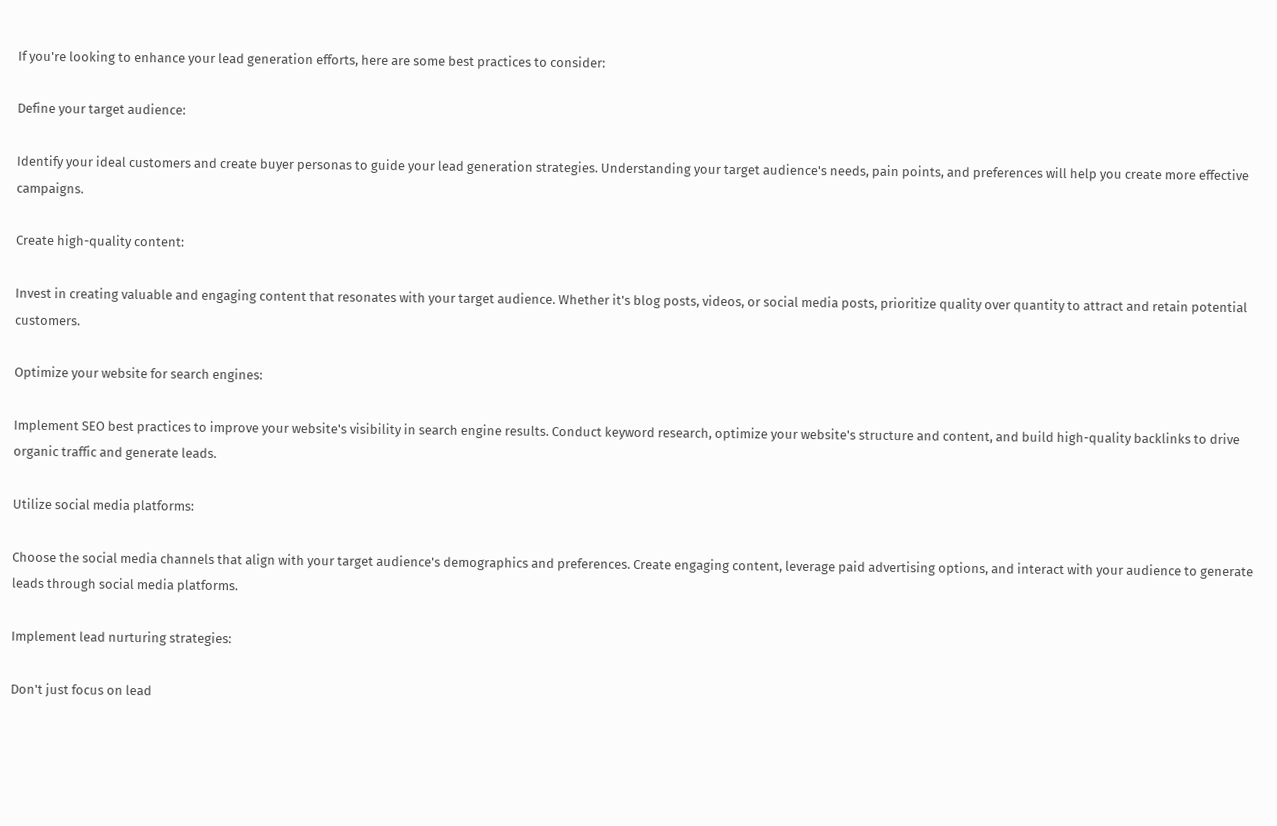If you're looking to enhance your lead generation efforts, here are some best practices to consider:

Define your target audience:

Identify your ideal customers and create buyer personas to guide your lead generation strategies. Understanding your target audience's needs, pain points, and preferences will help you create more effective campaigns.

Create high-quality content:

Invest in creating valuable and engaging content that resonates with your target audience. Whether it's blog posts, videos, or social media posts, prioritize quality over quantity to attract and retain potential customers.

Optimize your website for search engines:

Implement SEO best practices to improve your website's visibility in search engine results. Conduct keyword research, optimize your website's structure and content, and build high-quality backlinks to drive organic traffic and generate leads.

Utilize social media platforms:

Choose the social media channels that align with your target audience's demographics and preferences. Create engaging content, leverage paid advertising options, and interact with your audience to generate leads through social media platforms.

Implement lead nurturing strategies:

Don't just focus on lead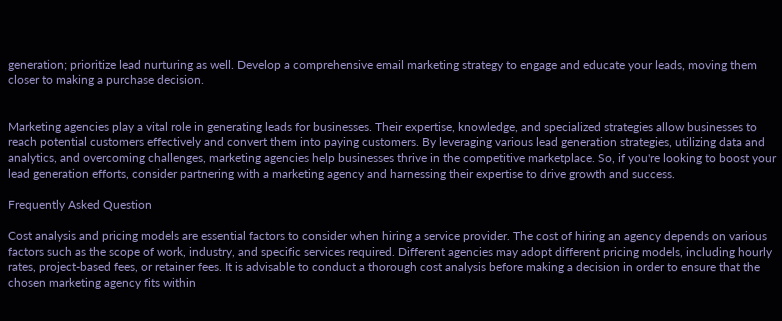generation; prioritize lead nurturing as well. Develop a comprehensive email marketing strategy to engage and educate your leads, moving them closer to making a purchase decision.


Marketing agencies play a vital role in generating leads for businesses. Their expertise, knowledge, and specialized strategies allow businesses to reach potential customers effectively and convert them into paying customers. By leveraging various lead generation strategies, utilizing data and analytics, and overcoming challenges, marketing agencies help businesses thrive in the competitive marketplace. So, if you're looking to boost your lead generation efforts, consider partnering with a marketing agency and harnessing their expertise to drive growth and success.

Frequently Asked Question

Cost analysis and pricing models are essential factors to consider when hiring a service provider. The cost of hiring an agency depends on various factors such as the scope of work, industry, and specific services required. Different agencies may adopt different pricing models, including hourly rates, project-based fees, or retainer fees. It is advisable to conduct a thorough cost analysis before making a decision in order to ensure that the chosen marketing agency fits within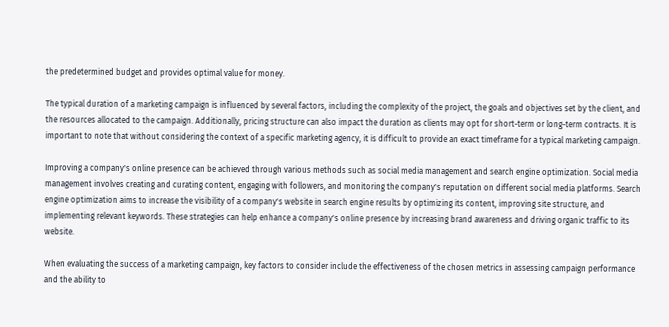the predetermined budget and provides optimal value for money.

The typical duration of a marketing campaign is influenced by several factors, including the complexity of the project, the goals and objectives set by the client, and the resources allocated to the campaign. Additionally, pricing structure can also impact the duration as clients may opt for short-term or long-term contracts. It is important to note that without considering the context of a specific marketing agency, it is difficult to provide an exact timeframe for a typical marketing campaign.

Improving a company's online presence can be achieved through various methods such as social media management and search engine optimization. Social media management involves creating and curating content, engaging with followers, and monitoring the company's reputation on different social media platforms. Search engine optimization aims to increase the visibility of a company's website in search engine results by optimizing its content, improving site structure, and implementing relevant keywords. These strategies can help enhance a company's online presence by increasing brand awareness and driving organic traffic to its website.

When evaluating the success of a marketing campaign, key factors to consider include the effectiveness of the chosen metrics in assessing campaign performance and the ability to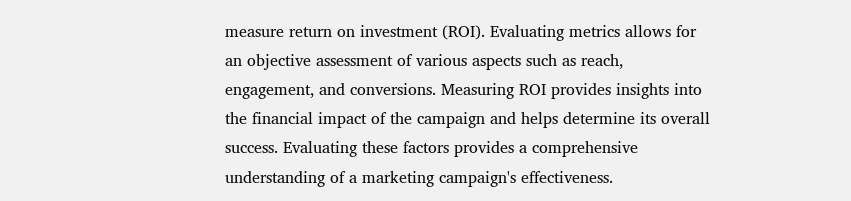measure return on investment (ROI). Evaluating metrics allows for an objective assessment of various aspects such as reach, engagement, and conversions. Measuring ROI provides insights into the financial impact of the campaign and helps determine its overall success. Evaluating these factors provides a comprehensive understanding of a marketing campaign's effectiveness.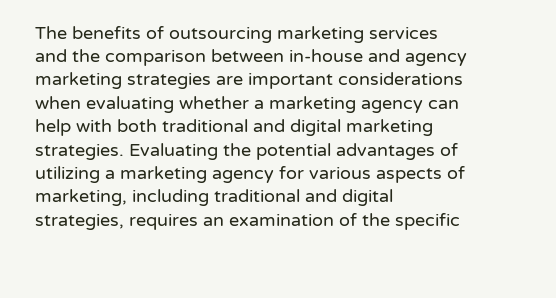The benefits of outsourcing marketing services and the comparison between in-house and agency marketing strategies are important considerations when evaluating whether a marketing agency can help with both traditional and digital marketing strategies. Evaluating the potential advantages of utilizing a marketing agency for various aspects of marketing, including traditional and digital strategies, requires an examination of the specific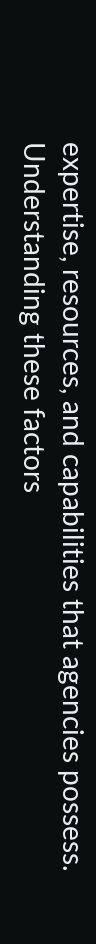expertise, resources, and capabilities that agencies possess. Understanding these factors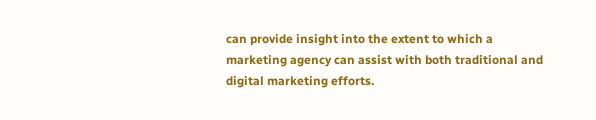can provide insight into the extent to which a marketing agency can assist with both traditional and digital marketing efforts.